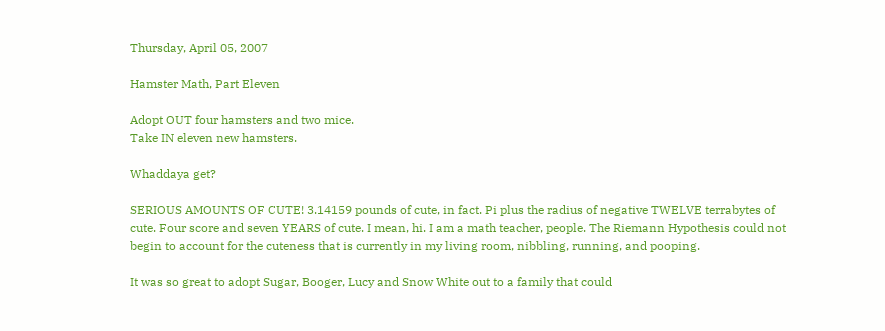Thursday, April 05, 2007

Hamster Math, Part Eleven

Adopt OUT four hamsters and two mice.
Take IN eleven new hamsters.

Whaddaya get?

SERIOUS AMOUNTS OF CUTE! 3.14159 pounds of cute, in fact. Pi plus the radius of negative TWELVE terrabytes of cute. Four score and seven YEARS of cute. I mean, hi. I am a math teacher, people. The Riemann Hypothesis could not begin to account for the cuteness that is currently in my living room, nibbling, running, and pooping.

It was so great to adopt Sugar, Booger, Lucy and Snow White out to a family that could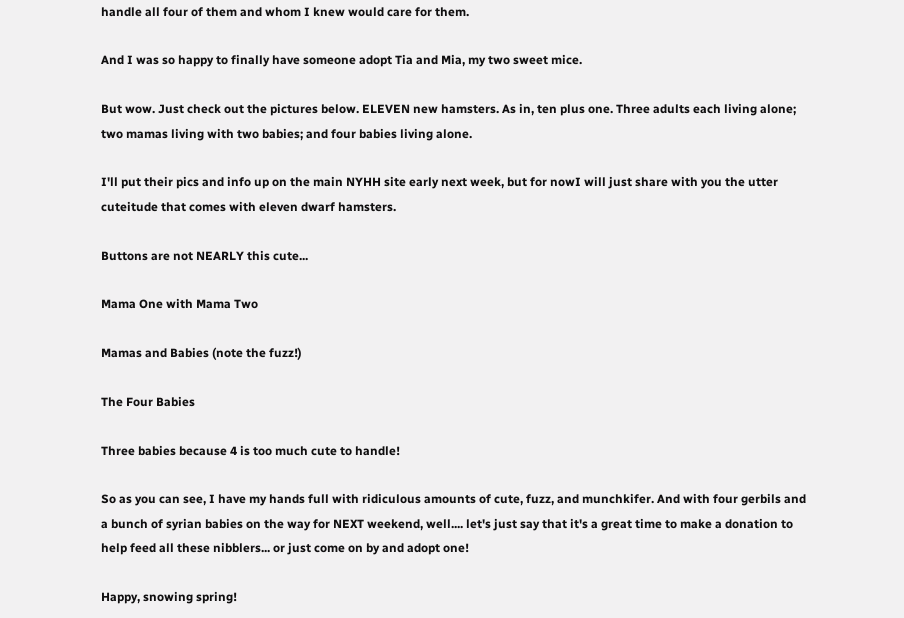handle all four of them and whom I knew would care for them.

And I was so happy to finally have someone adopt Tia and Mia, my two sweet mice.

But wow. Just check out the pictures below. ELEVEN new hamsters. As in, ten plus one. Three adults each living alone; two mamas living with two babies; and four babies living alone.

I'll put their pics and info up on the main NYHH site early next week, but for nowI will just share with you the utter cuteitude that comes with eleven dwarf hamsters.

Buttons are not NEARLY this cute...

Mama One with Mama Two

Mamas and Babies (note the fuzz!)

The Four Babies

Three babies because 4 is too much cute to handle!

So as you can see, I have my hands full with ridiculous amounts of cute, fuzz, and munchkifer. And with four gerbils and a bunch of syrian babies on the way for NEXT weekend, well.... let's just say that it's a great time to make a donation to help feed all these nibblers... or just come on by and adopt one!

Happy, snowing spring!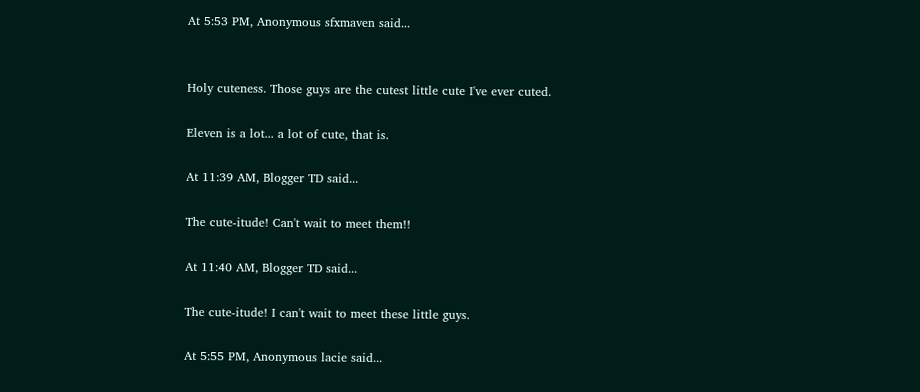At 5:53 PM, Anonymous sfxmaven said...


Holy cuteness. Those guys are the cutest little cute I've ever cuted.

Eleven is a lot... a lot of cute, that is.

At 11:39 AM, Blogger TD said...

The cute-itude! Can't wait to meet them!!

At 11:40 AM, Blogger TD said...

The cute-itude! I can't wait to meet these little guys.

At 5:55 PM, Anonymous lacie said...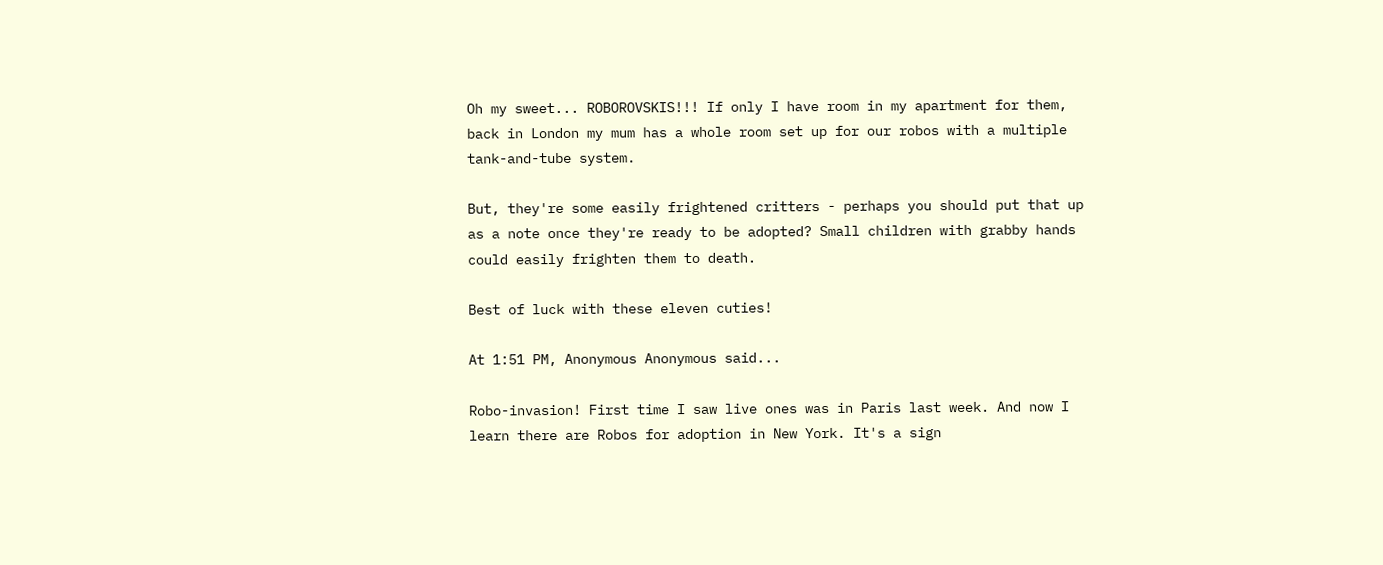Oh my sweet... ROBOROVSKIS!!! If only I have room in my apartment for them, back in London my mum has a whole room set up for our robos with a multiple tank-and-tube system.

But, they're some easily frightened critters - perhaps you should put that up as a note once they're ready to be adopted? Small children with grabby hands could easily frighten them to death.

Best of luck with these eleven cuties!

At 1:51 PM, Anonymous Anonymous said...

Robo-invasion! First time I saw live ones was in Paris last week. And now I learn there are Robos for adoption in New York. It's a sign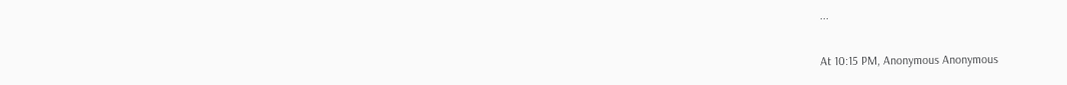...


At 10:15 PM, Anonymous Anonymous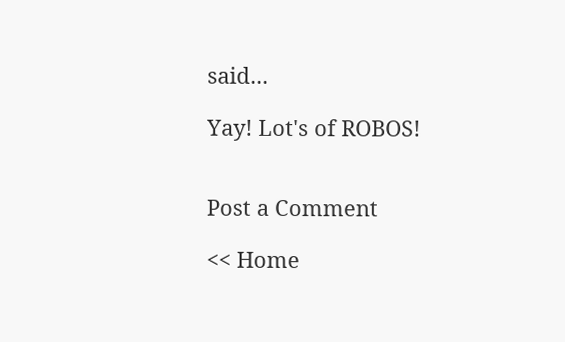said...

Yay! Lot's of ROBOS!


Post a Comment

<< Home